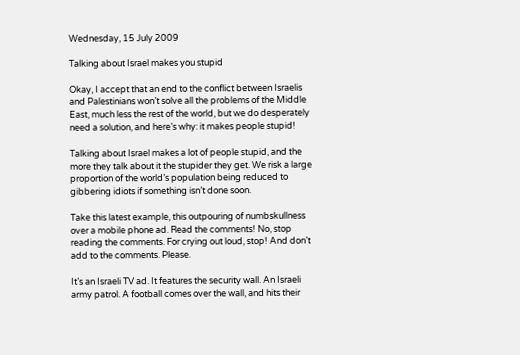Wednesday, 15 July 2009

Talking about Israel makes you stupid

Okay, I accept that an end to the conflict between Israelis and Palestinians won’t solve all the problems of the Middle East, much less the rest of the world, but we do desperately need a solution, and here’s why: it makes people stupid!

Talking about Israel makes a lot of people stupid, and the more they talk about it the stupider they get. We risk a large proportion of the world’s population being reduced to gibbering idiots if something isn’t done soon.

Take this latest example, this outpouring of numbskullness over a mobile phone ad. Read the comments! No, stop reading the comments. For crying out loud, stop! And don’t add to the comments. Please.

It’s an Israeli TV ad. It features the security wall. An Israeli army patrol. A football comes over the wall, and hits their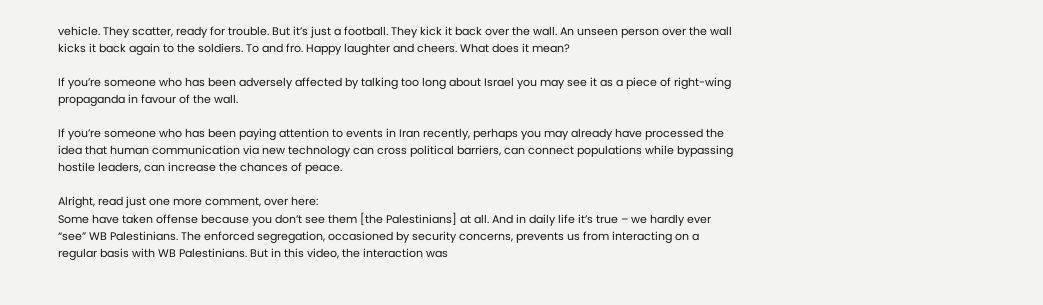vehicle. They scatter, ready for trouble. But it’s just a football. They kick it back over the wall. An unseen person over the wall kicks it back again to the soldiers. To and fro. Happy laughter and cheers. What does it mean?

If you’re someone who has been adversely affected by talking too long about Israel you may see it as a piece of right-wing propaganda in favour of the wall.

If you’re someone who has been paying attention to events in Iran recently, perhaps you may already have processed the idea that human communication via new technology can cross political barriers, can connect populations while bypassing hostile leaders, can increase the chances of peace.

Alright, read just one more comment, over here:
Some have taken offense because you don’t see them [the Palestinians] at all. And in daily life it’s true – we hardly ever “see” WB Palestinians. The enforced segregation, occasioned by security concerns, prevents us from interacting on a regular basis with WB Palestinians. But in this video, the interaction was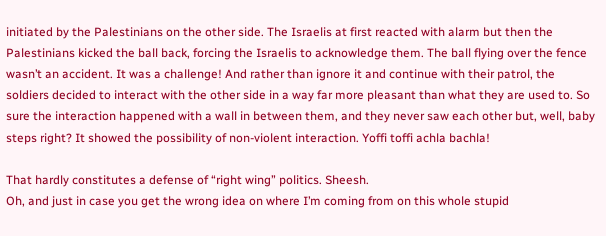initiated by the Palestinians on the other side. The Israelis at first reacted with alarm but then the Palestinians kicked the ball back, forcing the Israelis to acknowledge them. The ball flying over the fence wasn’t an accident. It was a challenge! And rather than ignore it and continue with their patrol, the soldiers decided to interact with the other side in a way far more pleasant than what they are used to. So sure the interaction happened with a wall in between them, and they never saw each other but, well, baby steps right? It showed the possibility of non-violent interaction. Yoffi toffi achla bachla!

That hardly constitutes a defense of “right wing” politics. Sheesh.
Oh, and just in case you get the wrong idea on where I’m coming from on this whole stupid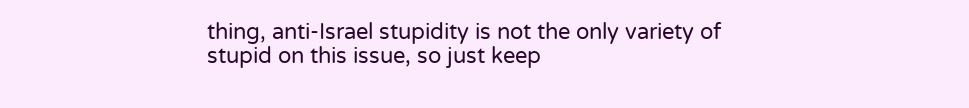thing, anti-Israel stupidity is not the only variety of stupid on this issue, so just keep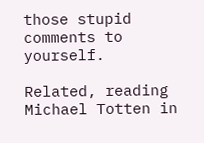those stupid comments to yourself.

Related, reading Michael Totten in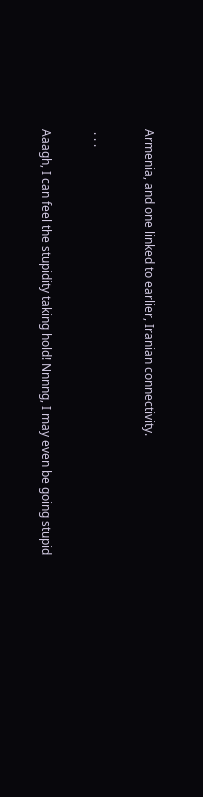Armenia, and one linked to earlier, Iranian connectivity.

 . . .

Aaagh, I can feel the stupidity taking hold! Nnnng, I may even be going stupid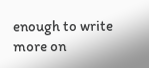enough to write more on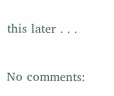this later . . .

No comments: